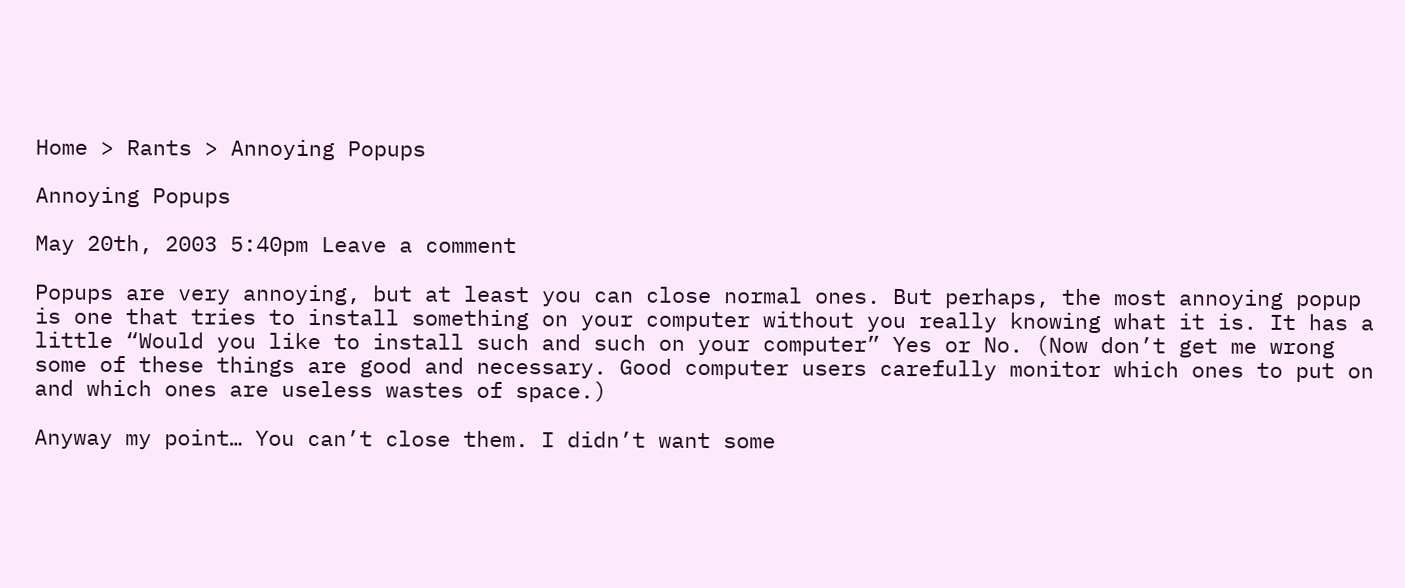Home > Rants > Annoying Popups

Annoying Popups

May 20th, 2003 5:40pm Leave a comment

Popups are very annoying, but at least you can close normal ones. But perhaps, the most annoying popup is one that tries to install something on your computer without you really knowing what it is. It has a little “Would you like to install such and such on your computer” Yes or No. (Now don’t get me wrong some of these things are good and necessary. Good computer users carefully monitor which ones to put on and which ones are useless wastes of space.)

Anyway my point… You can’t close them. I didn’t want some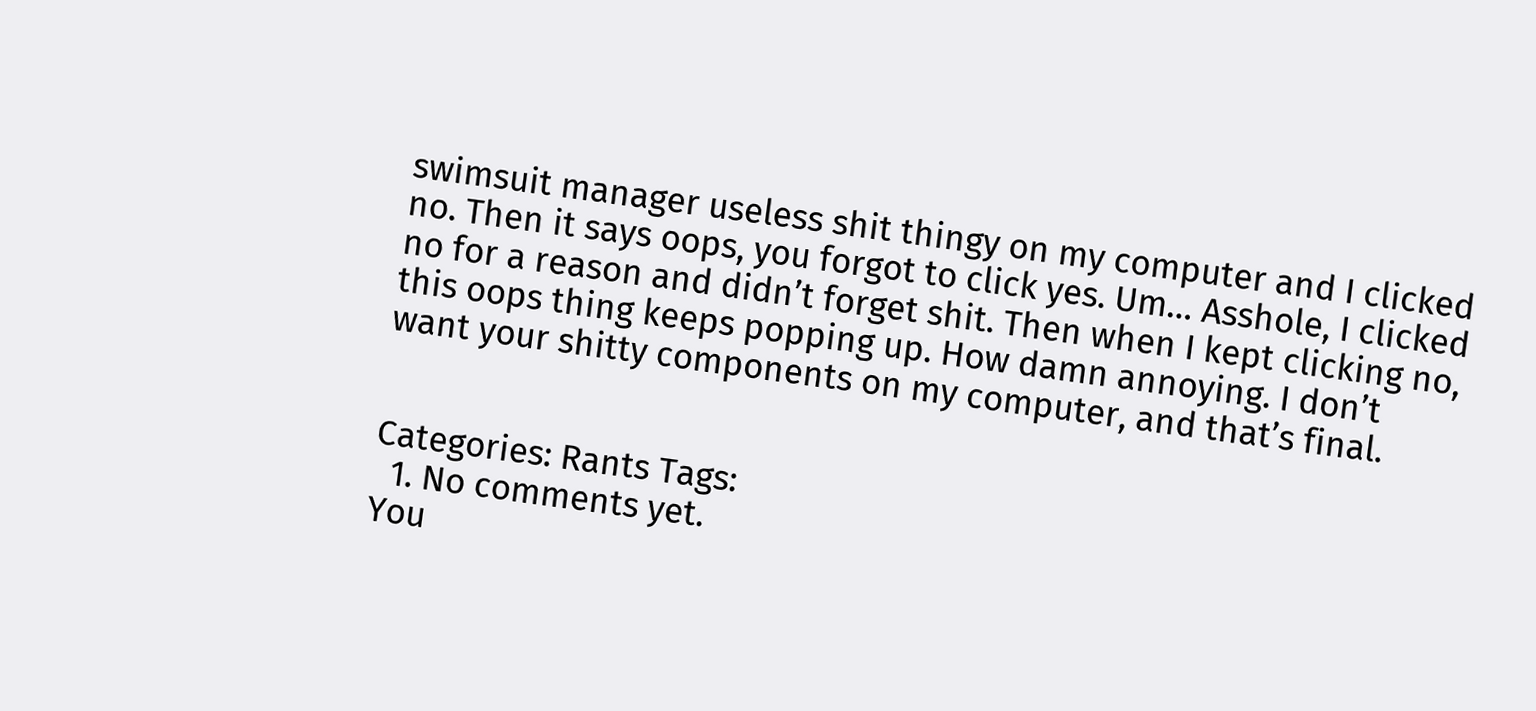swimsuit manager useless shit thingy on my computer and I clicked no. Then it says oops, you forgot to click yes. Um… Asshole, I clicked no for a reason and didn’t forget shit. Then when I kept clicking no, this oops thing keeps popping up. How damn annoying. I don’t want your shitty components on my computer, and that’s final.


Categories: Rants Tags:
  1. No comments yet.
You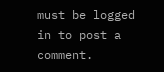must be logged in to post a comment.